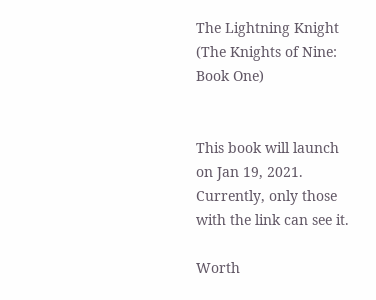The Lightning Knight (The Knights of Nine: Book One)


This book will launch on Jan 19, 2021. Currently, only those with the link can see it.

Worth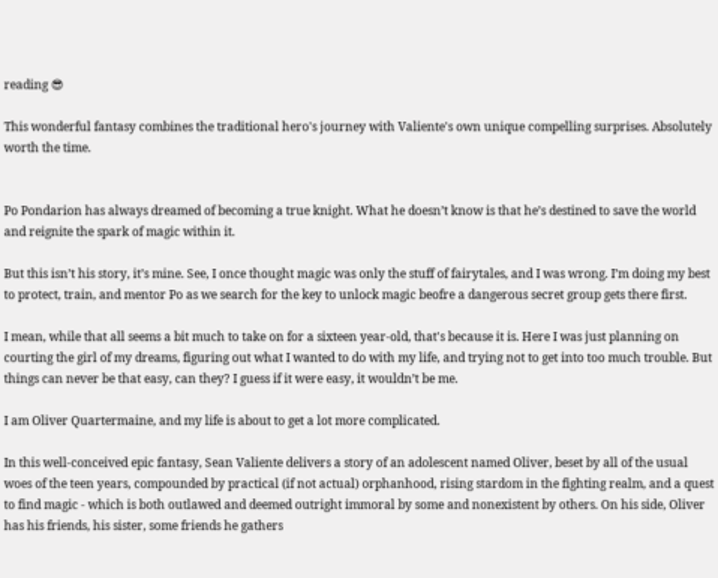reading 😎

This wonderful fantasy combines the traditional hero's journey with Valiente's own unique compelling surprises. Absolutely worth the time.


Po Pondarion has always dreamed of becoming a true knight. What he doesn’t know is that he’s destined to save the world and reignite the spark of magic within it.

But this isn’t his story, it’s mine. See, I once thought magic was only the stuff of fairytales, and I was wrong. I’m doing my best to protect, train, and mentor Po as we search for the key to unlock magic beofre a dangerous secret group gets there first.

I mean, while that all seems a bit much to take on for a sixteen year-old, that's because it is. Here I was just planning on courting the girl of my dreams, figuring out what I wanted to do with my life, and trying not to get into too much trouble. But things can never be that easy, can they? I guess if it were easy, it wouldn’t be me.

I am Oliver Quartermaine, and my life is about to get a lot more complicated.

In this well-conceived epic fantasy, Sean Valiente delivers a story of an adolescent named Oliver, beset by all of the usual woes of the teen years, compounded by practical (if not actual) orphanhood, rising stardom in the fighting realm, and a quest to find magic - which is both outlawed and deemed outright immoral by some and nonexistent by others. On his side, Oliver has his friends, his sister, some friends he gathers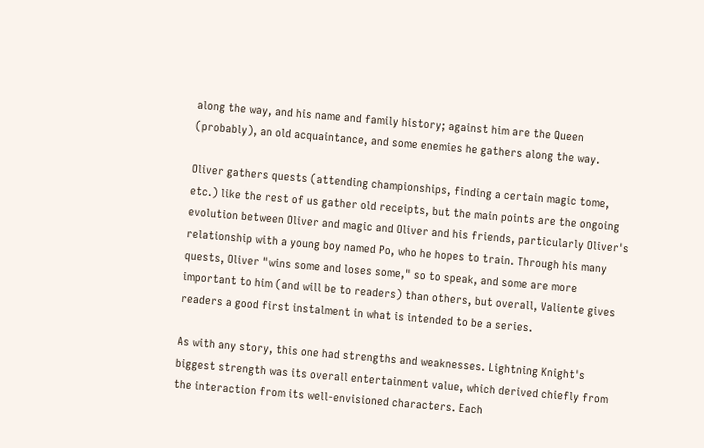along the way, and his name and family history; against him are the Queen (probably), an old acquaintance, and some enemies he gathers along the way.

Oliver gathers quests (attending championships, finding a certain magic tome, etc.) like the rest of us gather old receipts, but the main points are the ongoing evolution between Oliver and magic and Oliver and his friends, particularly Oliver's relationship with a young boy named Po, who he hopes to train. Through his many quests, Oliver "wins some and loses some," so to speak, and some are more important to him (and will be to readers) than others, but overall, Valiente gives readers a good first instalment in what is intended to be a series.

As with any story, this one had strengths and weaknesses. Lightning Knight's biggest strength was its overall entertainment value, which derived chiefly from the interaction from its well-envisioned characters. Each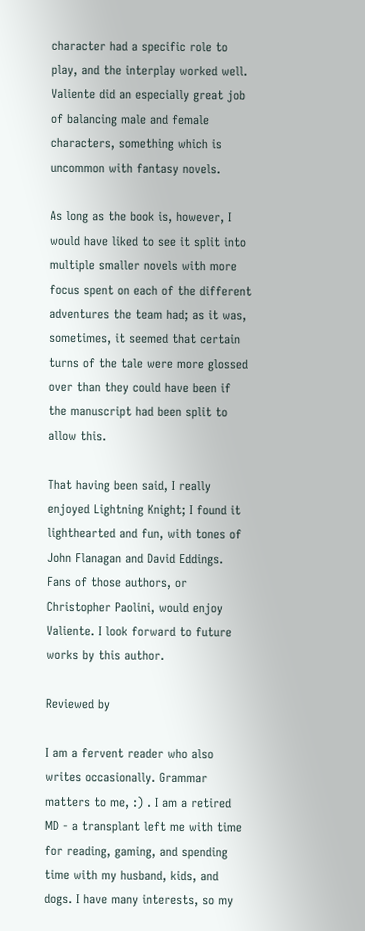character had a specific role to play, and the interplay worked well. Valiente did an especially great job of balancing male and female characters, something which is uncommon with fantasy novels.

As long as the book is, however, I would have liked to see it split into multiple smaller novels with more focus spent on each of the different adventures the team had; as it was, sometimes, it seemed that certain turns of the tale were more glossed over than they could have been if the manuscript had been split to allow this.

That having been said, I really enjoyed Lightning Knight; I found it lighthearted and fun, with tones of John Flanagan and David Eddings. Fans of those authors, or Christopher Paolini, would enjoy Valiente. I look forward to future works by this author.

Reviewed by

I am a fervent reader who also writes occasionally. Grammar matters to me, :) . I am a retired MD - a transplant left me with time for reading, gaming, and spending time with my husband, kids, and dogs. I have many interests, so my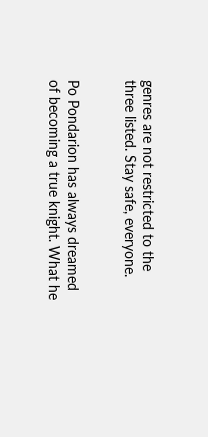genres are not restricted to the three listed. Stay safe, everyone.


Po Pondarion has always dreamed of becoming a true knight. What he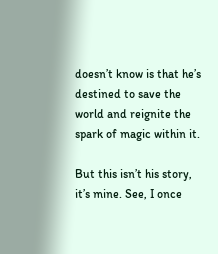doesn’t know is that he’s destined to save the world and reignite the spark of magic within it.

But this isn’t his story, it’s mine. See, I once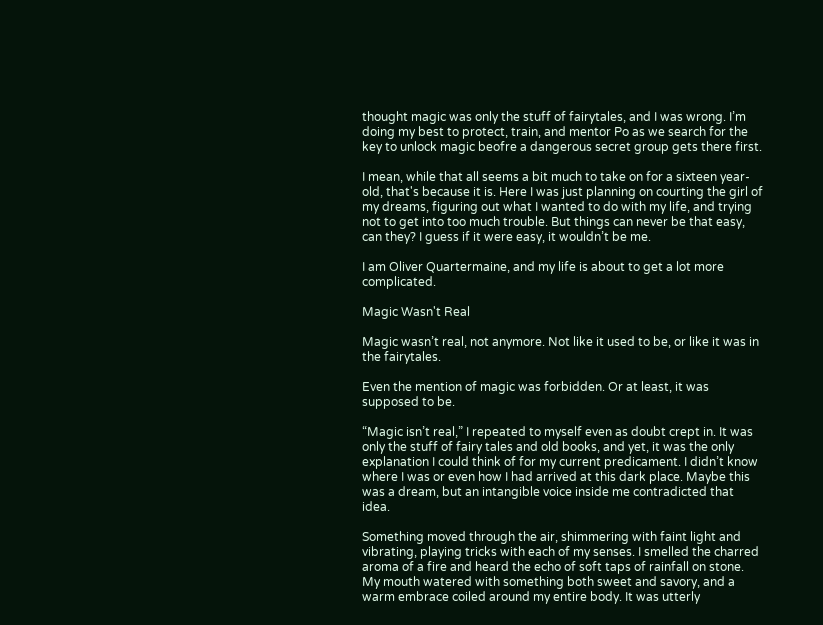thought magic was only the stuff of fairytales, and I was wrong. I’m doing my best to protect, train, and mentor Po as we search for the key to unlock magic beofre a dangerous secret group gets there first.

I mean, while that all seems a bit much to take on for a sixteen year-old, that's because it is. Here I was just planning on courting the girl of my dreams, figuring out what I wanted to do with my life, and trying not to get into too much trouble. But things can never be that easy, can they? I guess if it were easy, it wouldn’t be me.

I am Oliver Quartermaine, and my life is about to get a lot more complicated.

Magic Wasn't Real

Magic wasn’t real, not anymore. Not like it used to be, or like it was in the fairytales.

Even the mention of magic was forbidden. Or at least, it was supposed to be.

“Magic isn’t real,” I repeated to myself even as doubt crept in. It was only the stuff of fairy tales and old books, and yet, it was the only explanation I could think of for my current predicament. I didn’t know where I was or even how I had arrived at this dark place. Maybe this was a dream, but an intangible voice inside me contradicted that idea.

Something moved through the air, shimmering with faint light and vibrating, playing tricks with each of my senses. I smelled the charred aroma of a fire and heard the echo of soft taps of rainfall on stone. My mouth watered with something both sweet and savory, and a warm embrace coiled around my entire body. It was utterly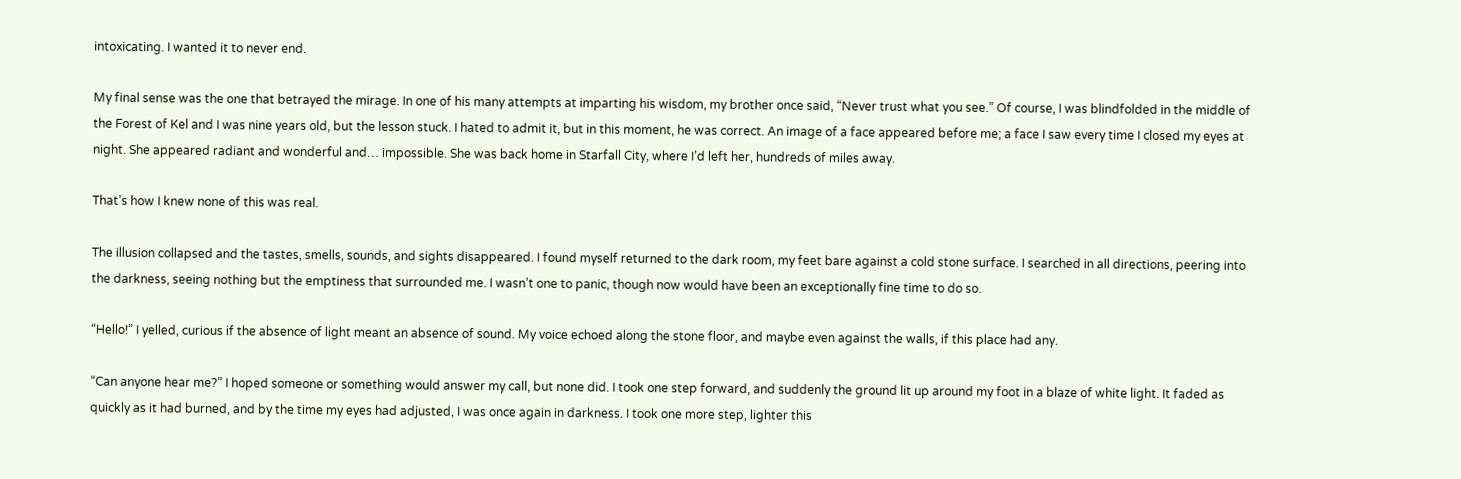intoxicating. I wanted it to never end.

My final sense was the one that betrayed the mirage. In one of his many attempts at imparting his wisdom, my brother once said, “Never trust what you see.” Of course, I was blindfolded in the middle of the Forest of Kel and I was nine years old, but the lesson stuck. I hated to admit it, but in this moment, he was correct. An image of a face appeared before me; a face I saw every time I closed my eyes at night. She appeared radiant and wonderful and… impossible. She was back home in Starfall City, where I’d left her, hundreds of miles away.

That’s how I knew none of this was real.

The illusion collapsed and the tastes, smells, sounds, and sights disappeared. I found myself returned to the dark room, my feet bare against a cold stone surface. I searched in all directions, peering into the darkness, seeing nothing but the emptiness that surrounded me. I wasn’t one to panic, though now would have been an exceptionally fine time to do so.

“Hello!” I yelled, curious if the absence of light meant an absence of sound. My voice echoed along the stone floor, and maybe even against the walls, if this place had any.

“Can anyone hear me?” I hoped someone or something would answer my call, but none did. I took one step forward, and suddenly the ground lit up around my foot in a blaze of white light. It faded as quickly as it had burned, and by the time my eyes had adjusted, I was once again in darkness. I took one more step, lighter this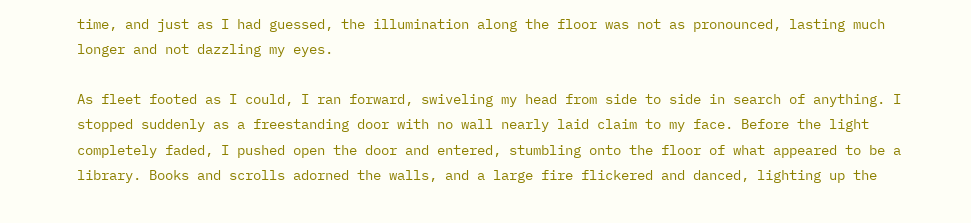time, and just as I had guessed, the illumination along the floor was not as pronounced, lasting much longer and not dazzling my eyes.

As fleet footed as I could, I ran forward, swiveling my head from side to side in search of anything. I stopped suddenly as a freestanding door with no wall nearly laid claim to my face. Before the light completely faded, I pushed open the door and entered, stumbling onto the floor of what appeared to be a library. Books and scrolls adorned the walls, and a large fire flickered and danced, lighting up the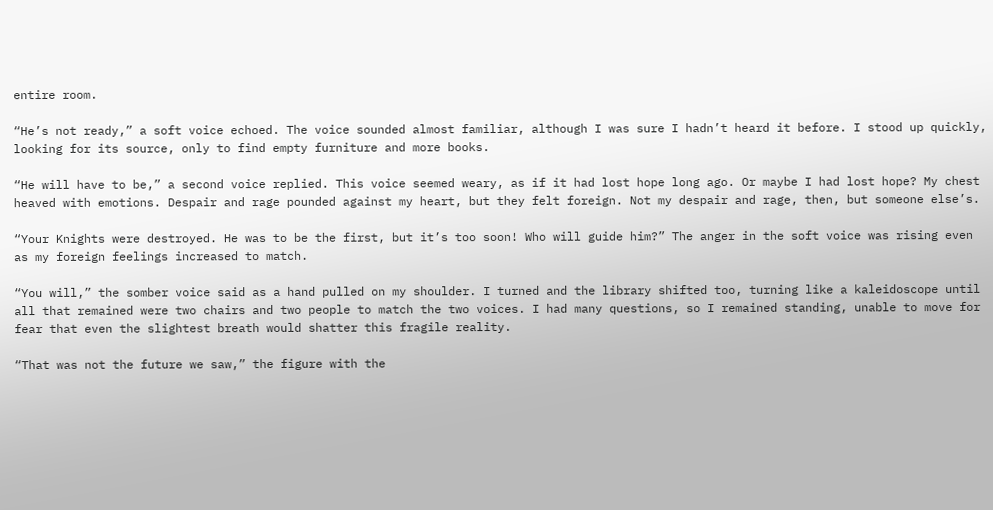entire room.

“He’s not ready,” a soft voice echoed. The voice sounded almost familiar, although I was sure I hadn’t heard it before. I stood up quickly, looking for its source, only to find empty furniture and more books.

“He will have to be,” a second voice replied. This voice seemed weary, as if it had lost hope long ago. Or maybe I had lost hope? My chest heaved with emotions. Despair and rage pounded against my heart, but they felt foreign. Not my despair and rage, then, but someone else’s.

“Your Knights were destroyed. He was to be the first, but it’s too soon! Who will guide him?” The anger in the soft voice was rising even as my foreign feelings increased to match.

“You will,” the somber voice said as a hand pulled on my shoulder. I turned and the library shifted too, turning like a kaleidoscope until all that remained were two chairs and two people to match the two voices. I had many questions, so I remained standing, unable to move for fear that even the slightest breath would shatter this fragile reality.

“That was not the future we saw,” the figure with the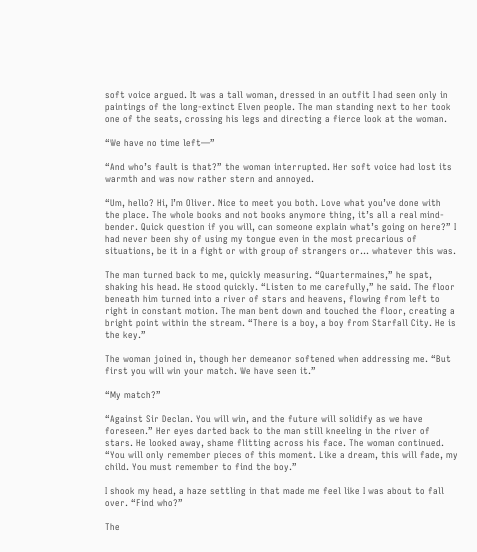soft voice argued. It was a tall woman, dressed in an outfit I had seen only in paintings of the long-extinct Elven people. The man standing next to her took one of the seats, crossing his legs and directing a fierce look at the woman.

“We have no time left—”

“And who’s fault is that?” the woman interrupted. Her soft voice had lost its warmth and was now rather stern and annoyed.

“Um, hello? Hi, I’m Oliver. Nice to meet you both. Love what you’ve done with the place. The whole books and not books anymore thing, it’s all a real mind-bender. Quick question if you will, can someone explain what’s going on here?” I had never been shy of using my tongue even in the most precarious of situations, be it in a fight or with group of strangers or… whatever this was.

The man turned back to me, quickly measuring. “Quartermaines,” he spat, shaking his head. He stood quickly. “Listen to me carefully,” he said. The floor beneath him turned into a river of stars and heavens, flowing from left to right in constant motion. The man bent down and touched the floor, creating a bright point within the stream. “There is a boy, a boy from Starfall City. He is the key.”

The woman joined in, though her demeanor softened when addressing me. “But first you will win your match. We have seen it.”

“My match?”

“Against Sir Declan. You will win, and the future will solidify as we have foreseen.” Her eyes darted back to the man still kneeling in the river of stars. He looked away, shame flitting across his face. The woman continued. “You will only remember pieces of this moment. Like a dream, this will fade, my child. You must remember to find the boy.”

I shook my head, a haze settling in that made me feel like I was about to fall over. “Find who?”

The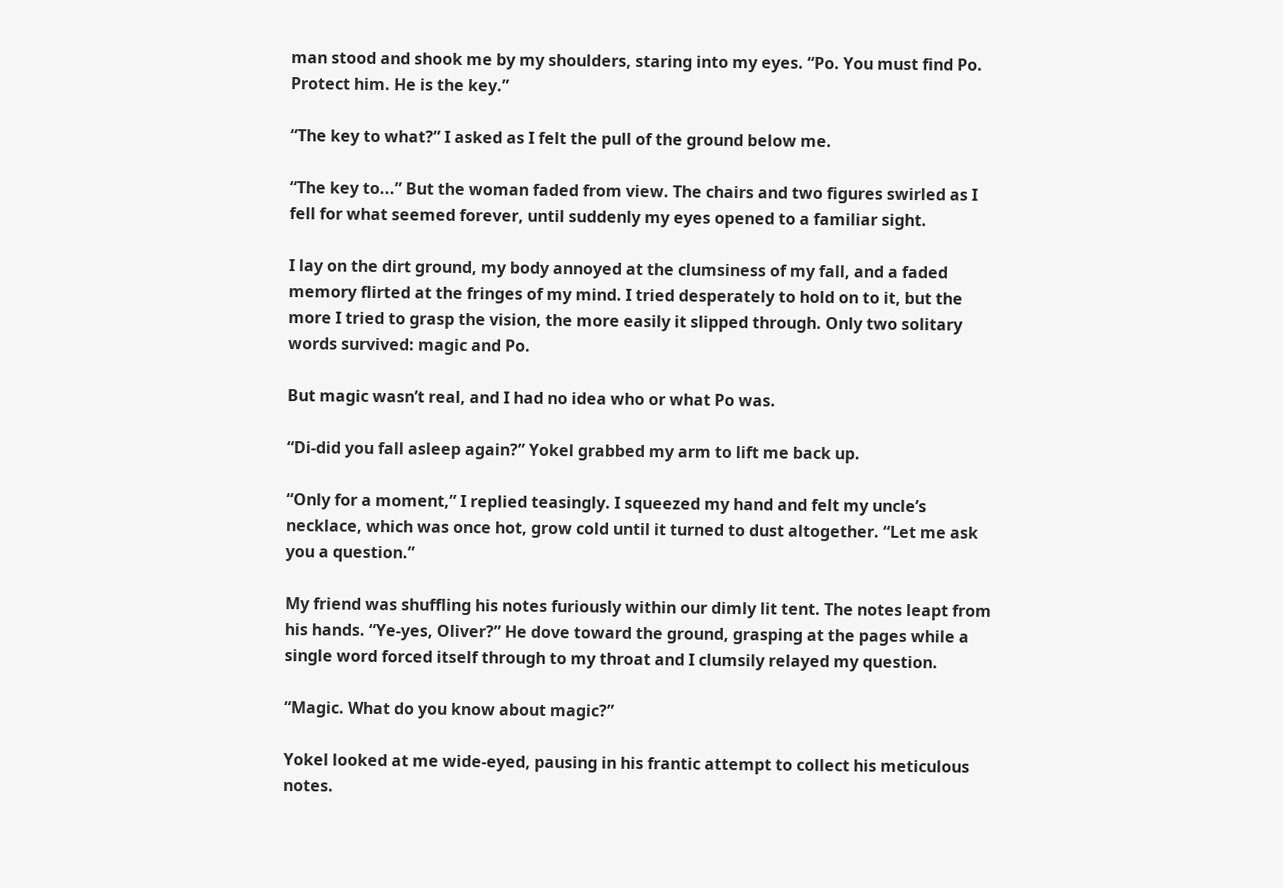man stood and shook me by my shoulders, staring into my eyes. “Po. You must find Po. Protect him. He is the key.”

“The key to what?” I asked as I felt the pull of the ground below me.

“The key to...” But the woman faded from view. The chairs and two figures swirled as I fell for what seemed forever, until suddenly my eyes opened to a familiar sight.

I lay on the dirt ground, my body annoyed at the clumsiness of my fall, and a faded memory flirted at the fringes of my mind. I tried desperately to hold on to it, but the more I tried to grasp the vision, the more easily it slipped through. Only two solitary words survived: magic and Po.

But magic wasn’t real, and I had no idea who or what Po was.

“Di-did you fall asleep again?” Yokel grabbed my arm to lift me back up.

“Only for a moment,” I replied teasingly. I squeezed my hand and felt my uncle’s necklace, which was once hot, grow cold until it turned to dust altogether. “Let me ask you a question.”

My friend was shuffling his notes furiously within our dimly lit tent. The notes leapt from his hands. “Ye-yes, Oliver?” He dove toward the ground, grasping at the pages while a single word forced itself through to my throat and I clumsily relayed my question.

“Magic. What do you know about magic?”

Yokel looked at me wide-eyed, pausing in his frantic attempt to collect his meticulous notes.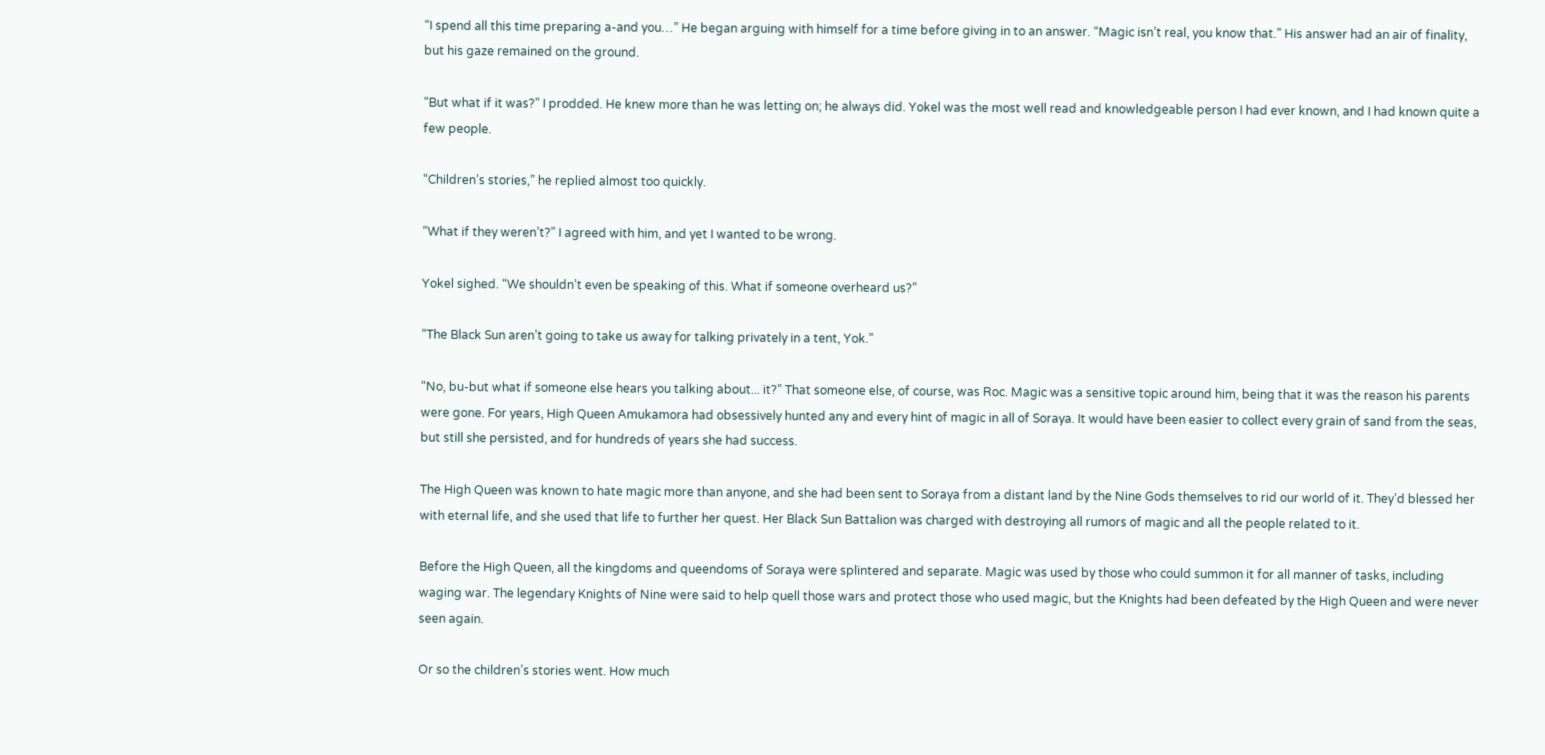“I spend all this time preparing a-and you…” He began arguing with himself for a time before giving in to an answer. “Magic isn’t real, you know that.” His answer had an air of finality, but his gaze remained on the ground.

“But what if it was?” I prodded. He knew more than he was letting on; he always did. Yokel was the most well read and knowledgeable person I had ever known, and I had known quite a few people.

“Children’s stories,” he replied almost too quickly.

“What if they weren’t?” I agreed with him, and yet I wanted to be wrong.

Yokel sighed. “We shouldn’t even be speaking of this. What if someone overheard us?”

“The Black Sun aren’t going to take us away for talking privately in a tent, Yok.”

“No, bu-but what if someone else hears you talking about... it?” That someone else, of course, was Roc. Magic was a sensitive topic around him, being that it was the reason his parents were gone. For years, High Queen Amukamora had obsessively hunted any and every hint of magic in all of Soraya. It would have been easier to collect every grain of sand from the seas, but still she persisted, and for hundreds of years she had success.

The High Queen was known to hate magic more than anyone, and she had been sent to Soraya from a distant land by the Nine Gods themselves to rid our world of it. They’d blessed her with eternal life, and she used that life to further her quest. Her Black Sun Battalion was charged with destroying all rumors of magic and all the people related to it.

Before the High Queen, all the kingdoms and queendoms of Soraya were splintered and separate. Magic was used by those who could summon it for all manner of tasks, including waging war. The legendary Knights of Nine were said to help quell those wars and protect those who used magic, but the Knights had been defeated by the High Queen and were never seen again.

Or so the children’s stories went. How much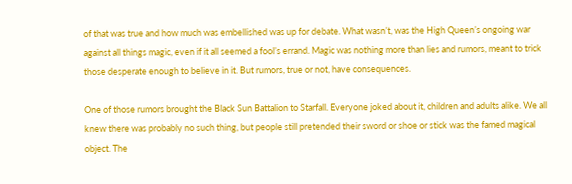of that was true and how much was embellished was up for debate. What wasn’t, was the High Queen’s ongoing war against all things magic, even if it all seemed a fool’s errand. Magic was nothing more than lies and rumors, meant to trick those desperate enough to believe in it. But rumors, true or not, have consequences.

One of those rumors brought the Black Sun Battalion to Starfall. Everyone joked about it, children and adults alike. We all knew there was probably no such thing, but people still pretended their sword or shoe or stick was the famed magical object. The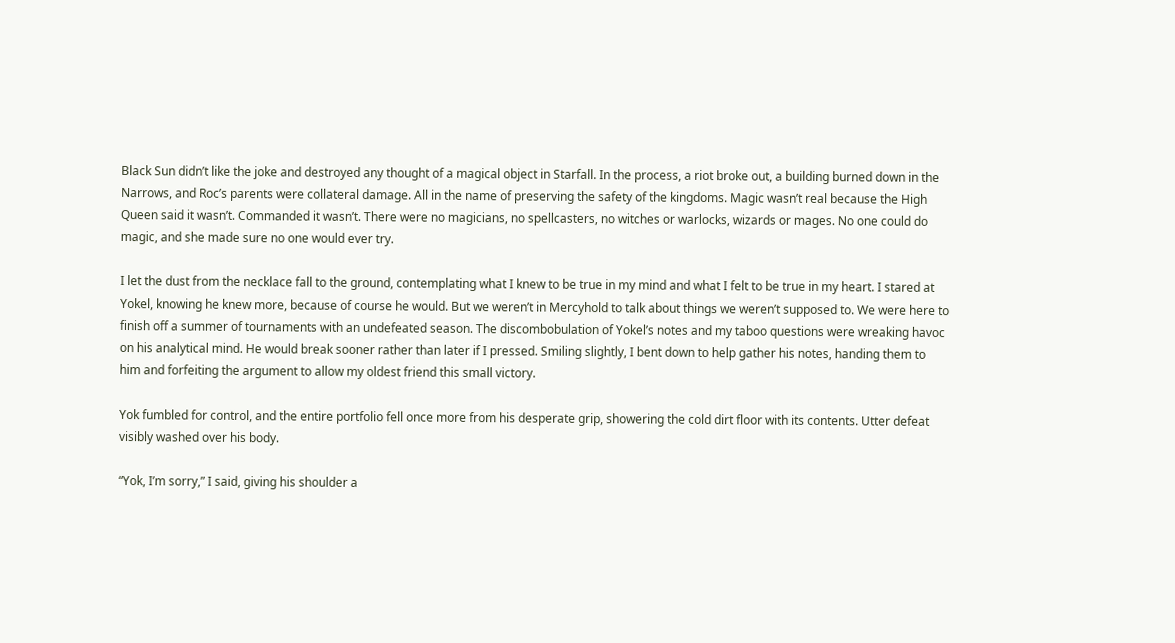Black Sun didn’t like the joke and destroyed any thought of a magical object in Starfall. In the process, a riot broke out, a building burned down in the Narrows, and Roc’s parents were collateral damage. All in the name of preserving the safety of the kingdoms. Magic wasn’t real because the High Queen said it wasn’t. Commanded it wasn’t. There were no magicians, no spellcasters, no witches or warlocks, wizards or mages. No one could do magic, and she made sure no one would ever try.

I let the dust from the necklace fall to the ground, contemplating what I knew to be true in my mind and what I felt to be true in my heart. I stared at Yokel, knowing he knew more, because of course he would. But we weren’t in Mercyhold to talk about things we weren’t supposed to. We were here to finish off a summer of tournaments with an undefeated season. The discombobulation of Yokel’s notes and my taboo questions were wreaking havoc on his analytical mind. He would break sooner rather than later if I pressed. Smiling slightly, I bent down to help gather his notes, handing them to him and forfeiting the argument to allow my oldest friend this small victory.

Yok fumbled for control, and the entire portfolio fell once more from his desperate grip, showering the cold dirt floor with its contents. Utter defeat visibly washed over his body.

“Yok, I’m sorry,” I said, giving his shoulder a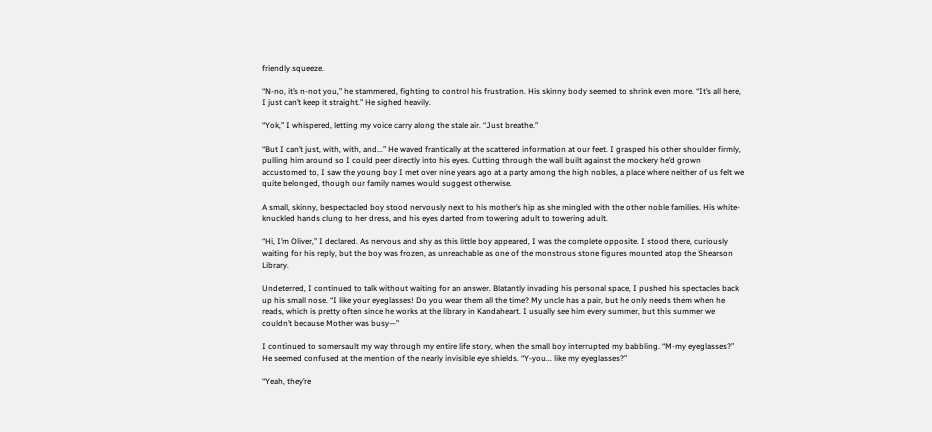friendly squeeze.

“N-no, it’s n-not you,” he stammered, fighting to control his frustration. His skinny body seemed to shrink even more. “It’s all here, I just can’t keep it straight.” He sighed heavily.

“Yok,” I whispered, letting my voice carry along the stale air. “Just breathe.”

“But I can’t just, with, with, and...” He waved frantically at the scattered information at our feet. I grasped his other shoulder firmly, pulling him around so I could peer directly into his eyes. Cutting through the wall built against the mockery he’d grown accustomed to, I saw the young boy I met over nine years ago at a party among the high nobles, a place where neither of us felt we quite belonged, though our family names would suggest otherwise.

A small, skinny, bespectacled boy stood nervously next to his mother’s hip as she mingled with the other noble families. His white-knuckled hands clung to her dress, and his eyes darted from towering adult to towering adult.

“Hi, I’m Oliver,” I declared. As nervous and shy as this little boy appeared, I was the complete opposite. I stood there, curiously waiting for his reply, but the boy was frozen, as unreachable as one of the monstrous stone figures mounted atop the Shearson Library.

Undeterred, I continued to talk without waiting for an answer. Blatantly invading his personal space, I pushed his spectacles back up his small nose. “I like your eyeglasses! Do you wear them all the time? My uncle has a pair, but he only needs them when he reads, which is pretty often since he works at the library in Kandaheart. I usually see him every summer, but this summer we couldn’t because Mother was busy—”

I continued to somersault my way through my entire life story, when the small boy interrupted my babbling. “M-my eyeglasses?” He seemed confused at the mention of the nearly invisible eye shields. “Y-you... like my eyeglasses?”

“Yeah, they’re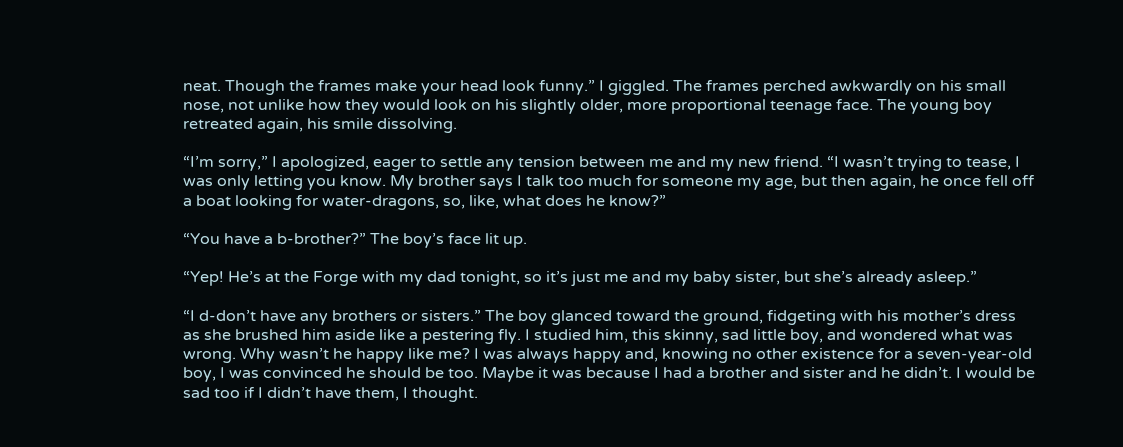neat. Though the frames make your head look funny.” I giggled. The frames perched awkwardly on his small nose, not unlike how they would look on his slightly older, more proportional teenage face. The young boy retreated again, his smile dissolving.

“I’m sorry,” I apologized, eager to settle any tension between me and my new friend. “I wasn’t trying to tease, I was only letting you know. My brother says I talk too much for someone my age, but then again, he once fell off a boat looking for water-dragons, so, like, what does he know?”

“You have a b-brother?” The boy’s face lit up.

“Yep! He’s at the Forge with my dad tonight, so it’s just me and my baby sister, but she’s already asleep.”

“I d-don’t have any brothers or sisters.” The boy glanced toward the ground, fidgeting with his mother’s dress as she brushed him aside like a pestering fly. I studied him, this skinny, sad little boy, and wondered what was wrong. Why wasn’t he happy like me? I was always happy and, knowing no other existence for a seven-year-old boy, I was convinced he should be too. Maybe it was because I had a brother and sister and he didn’t. I would be sad too if I didn’t have them, I thought.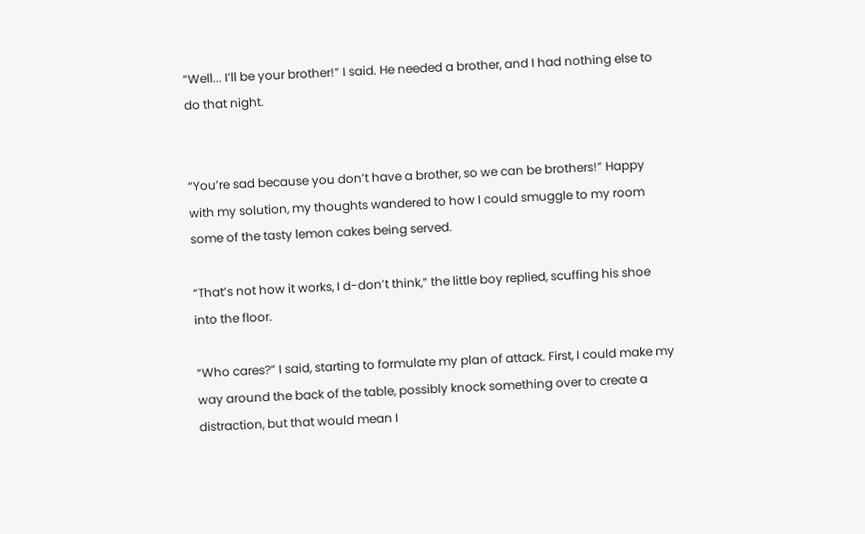“Well... I’ll be your brother!” I said. He needed a brother, and I had nothing else to do that night.


“You’re sad because you don’t have a brother, so we can be brothers!” Happy with my solution, my thoughts wandered to how I could smuggle to my room some of the tasty lemon cakes being served.

“That’s not how it works, I d-don’t think,” the little boy replied, scuffing his shoe into the floor.

“Who cares?” I said, starting to formulate my plan of attack. First, I could make my way around the back of the table, possibly knock something over to create a distraction, but that would mean I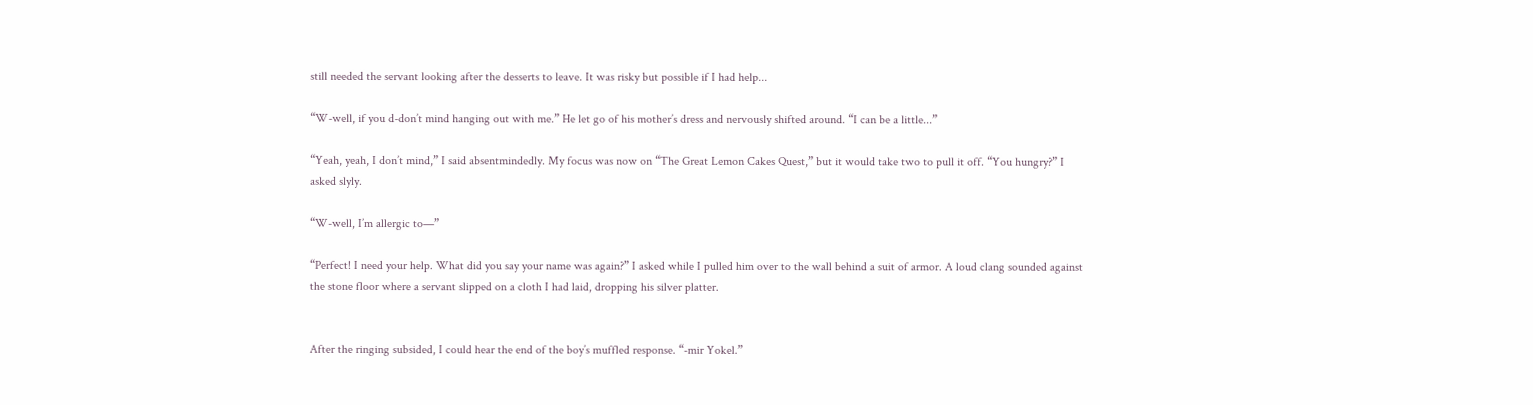still needed the servant looking after the desserts to leave. It was risky but possible if I had help...

“W-well, if you d-don’t mind hanging out with me.” He let go of his mother’s dress and nervously shifted around. “I can be a little...”

“Yeah, yeah, I don’t mind,” I said absentmindedly. My focus was now on “The Great Lemon Cakes Quest,” but it would take two to pull it off. “You hungry?” I asked slyly.

“W-well, I’m allergic to—”

“Perfect! I need your help. What did you say your name was again?” I asked while I pulled him over to the wall behind a suit of armor. A loud clang sounded against the stone floor where a servant slipped on a cloth I had laid, dropping his silver platter.


After the ringing subsided, I could hear the end of the boy’s muffled response. “-mir Yokel.”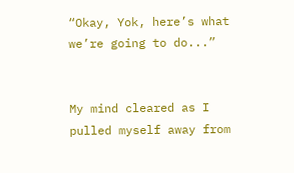“Okay, Yok, here’s what we’re going to do...”


My mind cleared as I pulled myself away from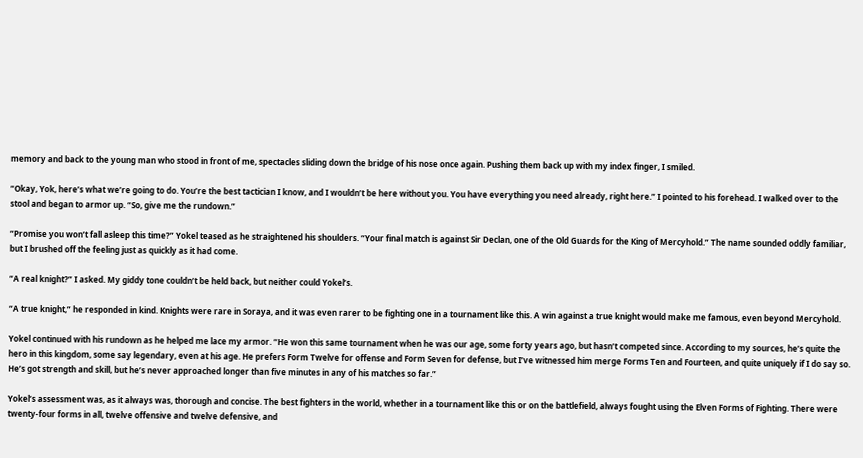memory and back to the young man who stood in front of me, spectacles sliding down the bridge of his nose once again. Pushing them back up with my index finger, I smiled.

“Okay, Yok, here’s what we’re going to do. You’re the best tactician I know, and I wouldn’t be here without you. You have everything you need already, right here.” I pointed to his forehead. I walked over to the stool and began to armor up. “So, give me the rundown.”

“Promise you won’t fall asleep this time?” Yokel teased as he straightened his shoulders. “Your final match is against Sir Declan, one of the Old Guards for the King of Mercyhold.” The name sounded oddly familiar, but I brushed off the feeling just as quickly as it had come.

“A real knight?” I asked. My giddy tone couldn’t be held back, but neither could Yokel’s.

“A true knight,” he responded in kind. Knights were rare in Soraya, and it was even rarer to be fighting one in a tournament like this. A win against a true knight would make me famous, even beyond Mercyhold.

Yokel continued with his rundown as he helped me lace my armor. “He won this same tournament when he was our age, some forty years ago, but hasn’t competed since. According to my sources, he’s quite the hero in this kingdom, some say legendary, even at his age. He prefers Form Twelve for offense and Form Seven for defense, but I’ve witnessed him merge Forms Ten and Fourteen, and quite uniquely if I do say so. He’s got strength and skill, but he’s never approached longer than five minutes in any of his matches so far.”

Yokel’s assessment was, as it always was, thorough and concise. The best fighters in the world, whether in a tournament like this or on the battlefield, always fought using the Elven Forms of Fighting. There were twenty-four forms in all, twelve offensive and twelve defensive, and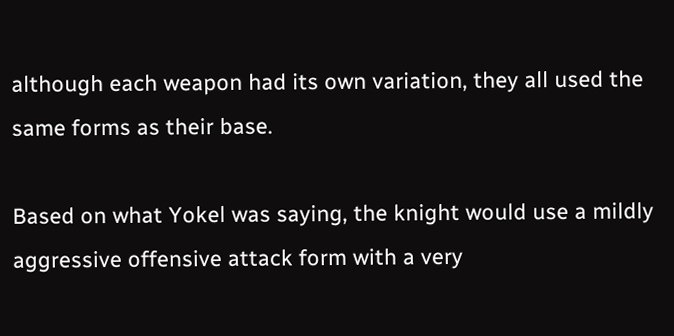although each weapon had its own variation, they all used the same forms as their base.

Based on what Yokel was saying, the knight would use a mildly aggressive offensive attack form with a very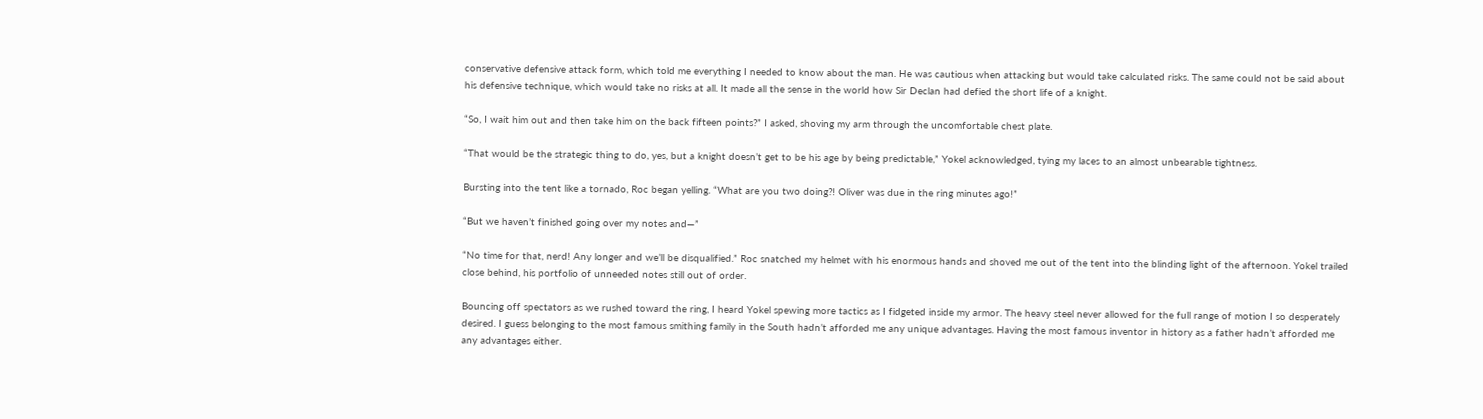conservative defensive attack form, which told me everything I needed to know about the man. He was cautious when attacking but would take calculated risks. The same could not be said about his defensive technique, which would take no risks at all. It made all the sense in the world how Sir Declan had defied the short life of a knight.

“So, I wait him out and then take him on the back fifteen points?” I asked, shoving my arm through the uncomfortable chest plate.

“That would be the strategic thing to do, yes, but a knight doesn’t get to be his age by being predictable,” Yokel acknowledged, tying my laces to an almost unbearable tightness.

Bursting into the tent like a tornado, Roc began yelling. “What are you two doing?! Oliver was due in the ring minutes ago!”

“But we haven’t finished going over my notes and—”

“No time for that, nerd! Any longer and we’ll be disqualified.” Roc snatched my helmet with his enormous hands and shoved me out of the tent into the blinding light of the afternoon. Yokel trailed close behind, his portfolio of unneeded notes still out of order.

Bouncing off spectators as we rushed toward the ring, I heard Yokel spewing more tactics as I fidgeted inside my armor. The heavy steel never allowed for the full range of motion I so desperately desired. I guess belonging to the most famous smithing family in the South hadn’t afforded me any unique advantages. Having the most famous inventor in history as a father hadn’t afforded me any advantages either.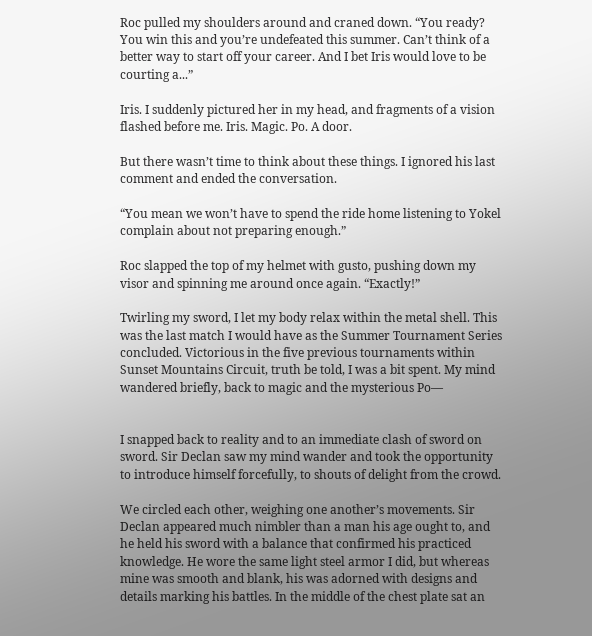Roc pulled my shoulders around and craned down. “You ready? You win this and you’re undefeated this summer. Can’t think of a better way to start off your career. And I bet Iris would love to be courting a...”

Iris. I suddenly pictured her in my head, and fragments of a vision flashed before me. Iris. Magic. Po. A door.

But there wasn’t time to think about these things. I ignored his last comment and ended the conversation.

“You mean we won’t have to spend the ride home listening to Yokel complain about not preparing enough.”

Roc slapped the top of my helmet with gusto, pushing down my visor and spinning me around once again. “Exactly!”

Twirling my sword, I let my body relax within the metal shell. This was the last match I would have as the Summer Tournament Series concluded. Victorious in the five previous tournaments within Sunset Mountains Circuit, truth be told, I was a bit spent. My mind wandered briefly, back to magic and the mysterious Po—


I snapped back to reality and to an immediate clash of sword on sword. Sir Declan saw my mind wander and took the opportunity to introduce himself forcefully, to shouts of delight from the crowd.

We circled each other, weighing one another’s movements. Sir Declan appeared much nimbler than a man his age ought to, and he held his sword with a balance that confirmed his practiced knowledge. He wore the same light steel armor I did, but whereas mine was smooth and blank, his was adorned with designs and details marking his battles. In the middle of the chest plate sat an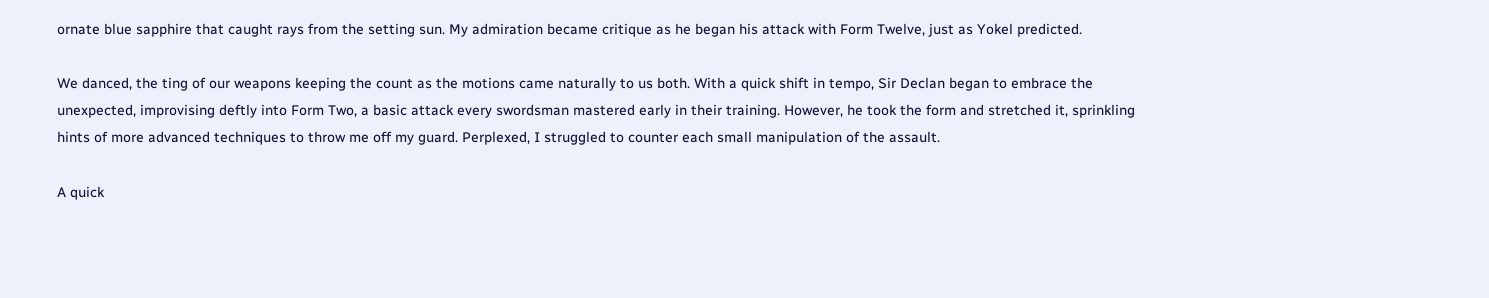ornate blue sapphire that caught rays from the setting sun. My admiration became critique as he began his attack with Form Twelve, just as Yokel predicted.

We danced, the ting of our weapons keeping the count as the motions came naturally to us both. With a quick shift in tempo, Sir Declan began to embrace the unexpected, improvising deftly into Form Two, a basic attack every swordsman mastered early in their training. However, he took the form and stretched it, sprinkling hints of more advanced techniques to throw me off my guard. Perplexed, I struggled to counter each small manipulation of the assault.

A quick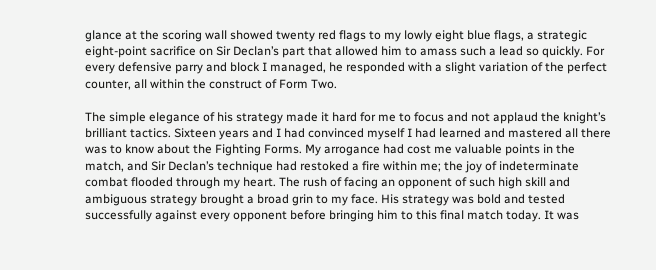glance at the scoring wall showed twenty red flags to my lowly eight blue flags, a strategic eight-point sacrifice on Sir Declan’s part that allowed him to amass such a lead so quickly. For every defensive parry and block I managed, he responded with a slight variation of the perfect counter, all within the construct of Form Two.

The simple elegance of his strategy made it hard for me to focus and not applaud the knight’s brilliant tactics. Sixteen years and I had convinced myself I had learned and mastered all there was to know about the Fighting Forms. My arrogance had cost me valuable points in the match, and Sir Declan’s technique had restoked a fire within me; the joy of indeterminate combat flooded through my heart. The rush of facing an opponent of such high skill and ambiguous strategy brought a broad grin to my face. His strategy was bold and tested successfully against every opponent before bringing him to this final match today. It was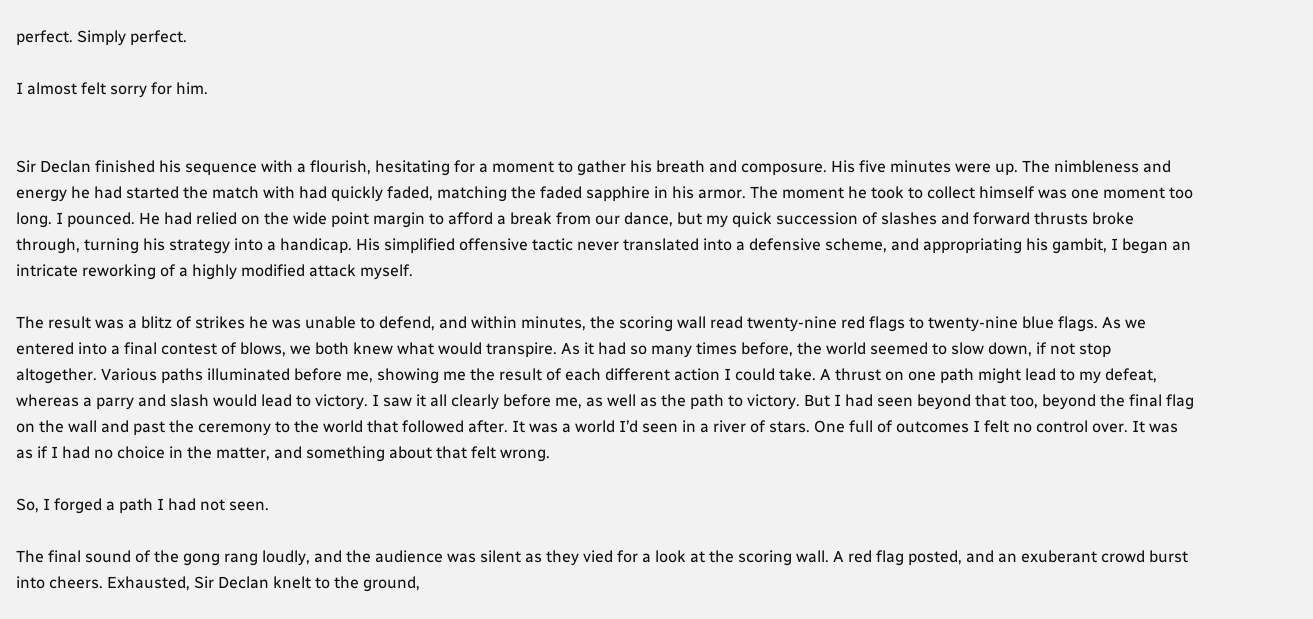perfect. Simply perfect.

I almost felt sorry for him.


Sir Declan finished his sequence with a flourish, hesitating for a moment to gather his breath and composure. His five minutes were up. The nimbleness and energy he had started the match with had quickly faded, matching the faded sapphire in his armor. The moment he took to collect himself was one moment too long. I pounced. He had relied on the wide point margin to afford a break from our dance, but my quick succession of slashes and forward thrusts broke through, turning his strategy into a handicap. His simplified offensive tactic never translated into a defensive scheme, and appropriating his gambit, I began an intricate reworking of a highly modified attack myself.

The result was a blitz of strikes he was unable to defend, and within minutes, the scoring wall read twenty-nine red flags to twenty-nine blue flags. As we entered into a final contest of blows, we both knew what would transpire. As it had so many times before, the world seemed to slow down, if not stop altogether. Various paths illuminated before me, showing me the result of each different action I could take. A thrust on one path might lead to my defeat, whereas a parry and slash would lead to victory. I saw it all clearly before me, as well as the path to victory. But I had seen beyond that too, beyond the final flag on the wall and past the ceremony to the world that followed after. It was a world I’d seen in a river of stars. One full of outcomes I felt no control over. It was as if I had no choice in the matter, and something about that felt wrong.

So, I forged a path I had not seen.

The final sound of the gong rang loudly, and the audience was silent as they vied for a look at the scoring wall. A red flag posted, and an exuberant crowd burst into cheers. Exhausted, Sir Declan knelt to the ground,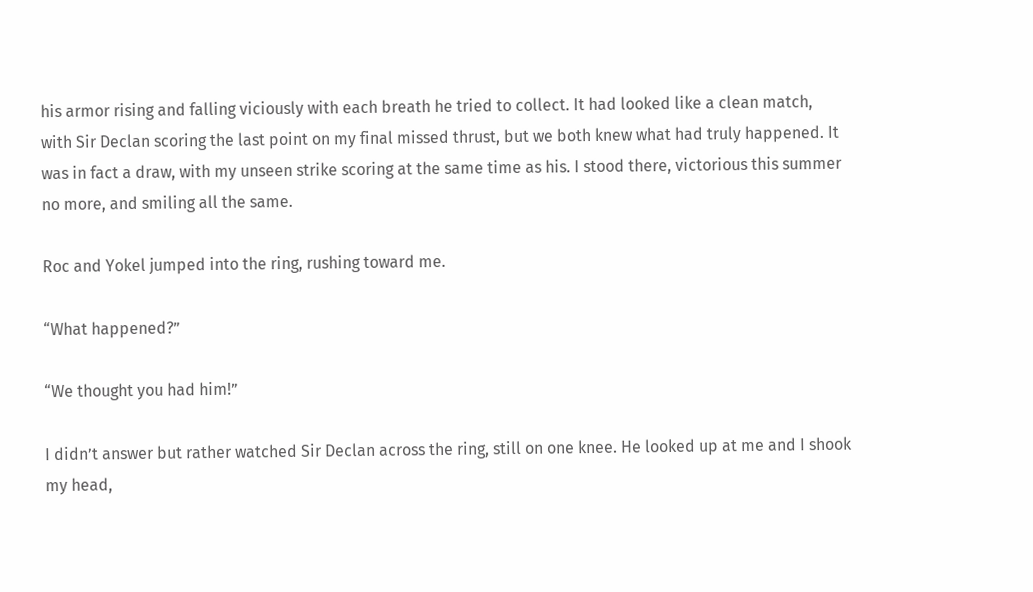his armor rising and falling viciously with each breath he tried to collect. It had looked like a clean match, with Sir Declan scoring the last point on my final missed thrust, but we both knew what had truly happened. It was in fact a draw, with my unseen strike scoring at the same time as his. I stood there, victorious this summer no more, and smiling all the same.

Roc and Yokel jumped into the ring, rushing toward me.

“What happened?”

“We thought you had him!”

I didn’t answer but rather watched Sir Declan across the ring, still on one knee. He looked up at me and I shook my head,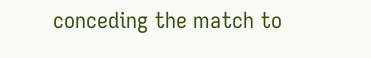conceding the match to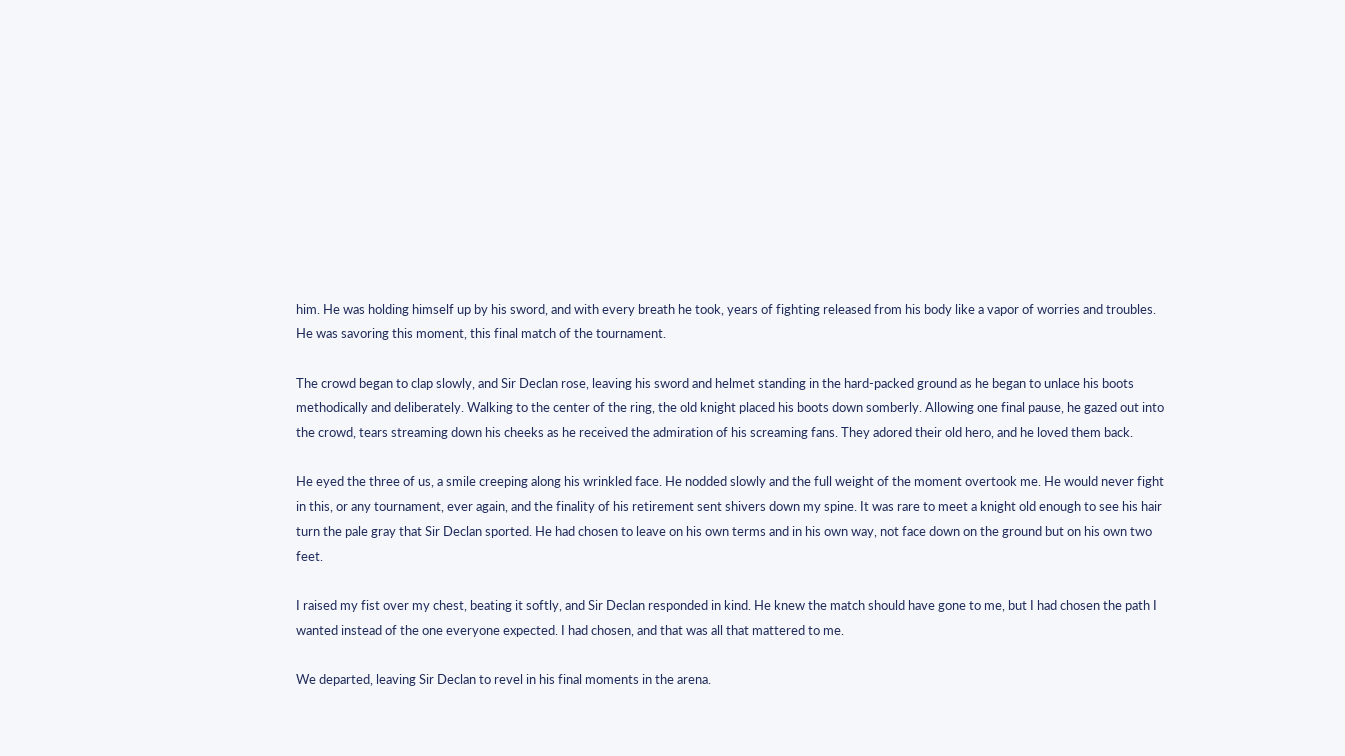him. He was holding himself up by his sword, and with every breath he took, years of fighting released from his body like a vapor of worries and troubles. He was savoring this moment, this final match of the tournament.

The crowd began to clap slowly, and Sir Declan rose, leaving his sword and helmet standing in the hard-packed ground as he began to unlace his boots methodically and deliberately. Walking to the center of the ring, the old knight placed his boots down somberly. Allowing one final pause, he gazed out into the crowd, tears streaming down his cheeks as he received the admiration of his screaming fans. They adored their old hero, and he loved them back.

He eyed the three of us, a smile creeping along his wrinkled face. He nodded slowly and the full weight of the moment overtook me. He would never fight in this, or any tournament, ever again, and the finality of his retirement sent shivers down my spine. It was rare to meet a knight old enough to see his hair turn the pale gray that Sir Declan sported. He had chosen to leave on his own terms and in his own way, not face down on the ground but on his own two feet.

I raised my fist over my chest, beating it softly, and Sir Declan responded in kind. He knew the match should have gone to me, but I had chosen the path I wanted instead of the one everyone expected. I had chosen, and that was all that mattered to me.

We departed, leaving Sir Declan to revel in his final moments in the arena.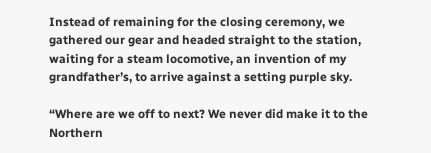Instead of remaining for the closing ceremony, we gathered our gear and headed straight to the station, waiting for a steam locomotive, an invention of my grandfather’s, to arrive against a setting purple sky.

“Where are we off to next? We never did make it to the Northern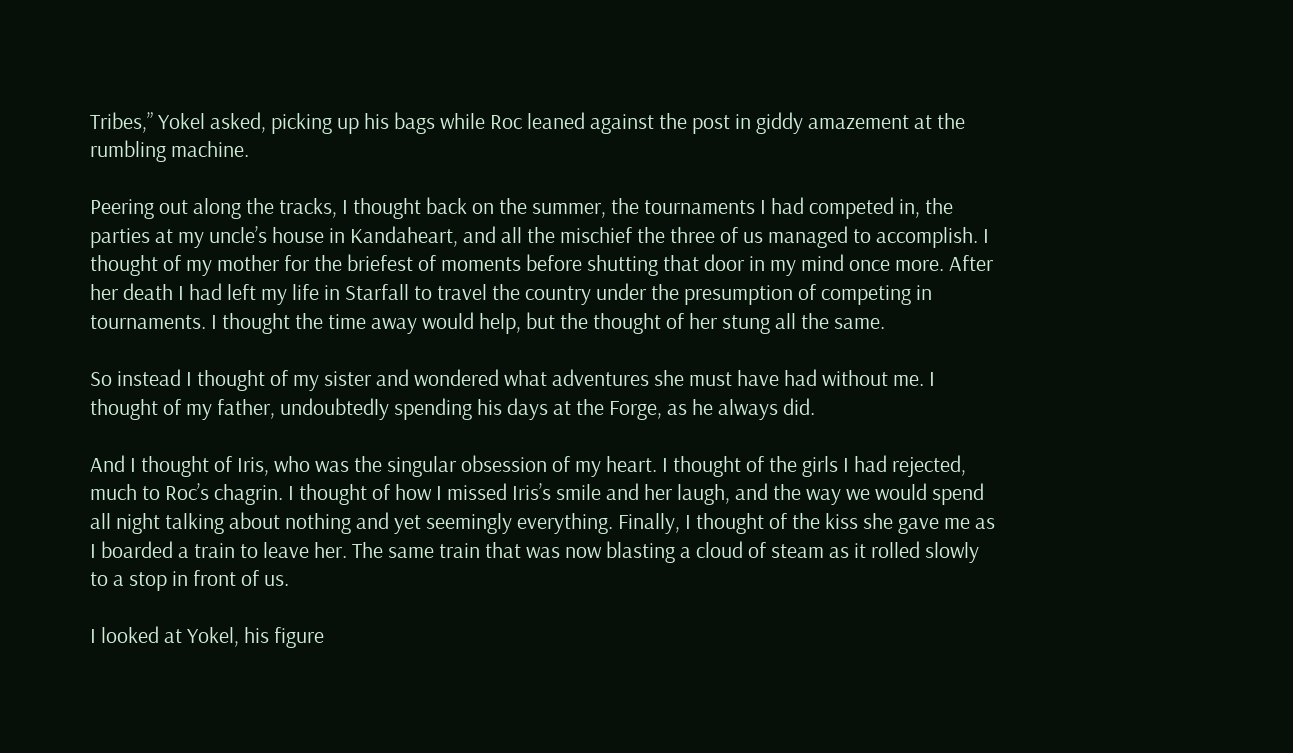Tribes,” Yokel asked, picking up his bags while Roc leaned against the post in giddy amazement at the rumbling machine.

Peering out along the tracks, I thought back on the summer, the tournaments I had competed in, the parties at my uncle’s house in Kandaheart, and all the mischief the three of us managed to accomplish. I thought of my mother for the briefest of moments before shutting that door in my mind once more. After her death I had left my life in Starfall to travel the country under the presumption of competing in tournaments. I thought the time away would help, but the thought of her stung all the same.

So instead I thought of my sister and wondered what adventures she must have had without me. I thought of my father, undoubtedly spending his days at the Forge, as he always did.

And I thought of Iris, who was the singular obsession of my heart. I thought of the girls I had rejected, much to Roc’s chagrin. I thought of how I missed Iris’s smile and her laugh, and the way we would spend all night talking about nothing and yet seemingly everything. Finally, I thought of the kiss she gave me as I boarded a train to leave her. The same train that was now blasting a cloud of steam as it rolled slowly to a stop in front of us.

I looked at Yokel, his figure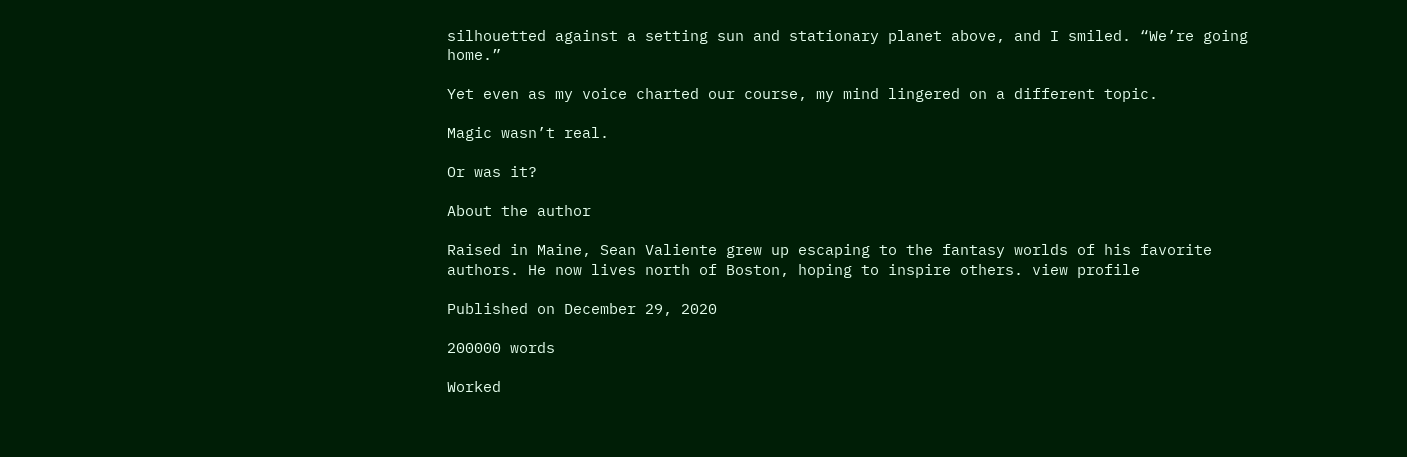silhouetted against a setting sun and stationary planet above, and I smiled. “We’re going home.”

Yet even as my voice charted our course, my mind lingered on a different topic.

Magic wasn’t real.

Or was it?

About the author

Raised in Maine, Sean Valiente grew up escaping to the fantasy worlds of his favorite authors. He now lives north of Boston, hoping to inspire others. view profile

Published on December 29, 2020

200000 words

Worked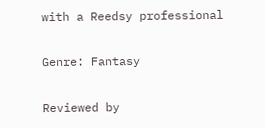with a Reedsy professional

Genre: Fantasy

Reviewed by